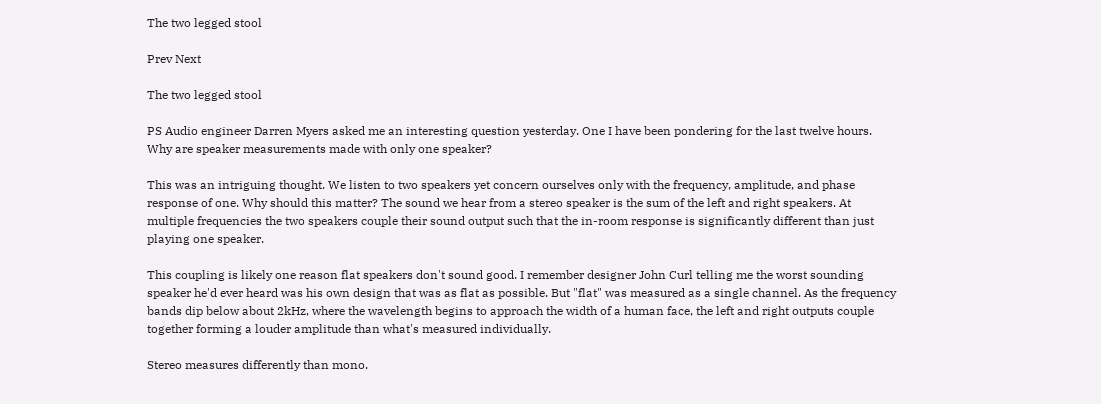The two legged stool

Prev Next

The two legged stool

PS Audio engineer Darren Myers asked me an interesting question yesterday. One I have been pondering for the last twelve hours. Why are speaker measurements made with only one speaker?

This was an intriguing thought. We listen to two speakers yet concern ourselves only with the frequency, amplitude, and phase response of one. Why should this matter? The sound we hear from a stereo speaker is the sum of the left and right speakers. At multiple frequencies the two speakers couple their sound output such that the in-room response is significantly different than just playing one speaker.

This coupling is likely one reason flat speakers don't sound good. I remember designer John Curl telling me the worst sounding speaker he'd ever heard was his own design that was as flat as possible. But "flat" was measured as a single channel. As the frequency bands dip below about 2kHz, where the wavelength begins to approach the width of a human face, the left and right outputs couple together forming a louder amplitude than what's measured individually.

Stereo measures differently than mono.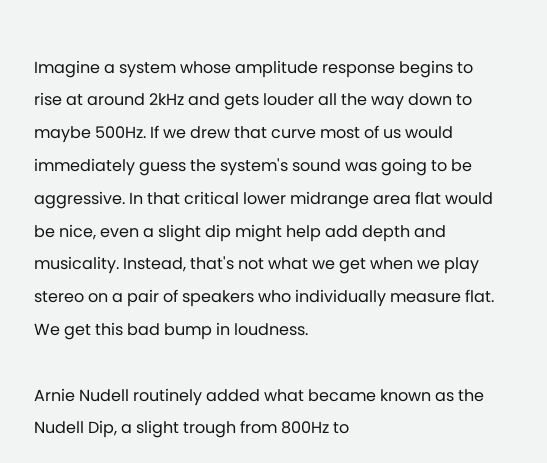Imagine a system whose amplitude response begins to rise at around 2kHz and gets louder all the way down to maybe 500Hz. If we drew that curve most of us would immediately guess the system's sound was going to be aggressive. In that critical lower midrange area flat would be nice, even a slight dip might help add depth and musicality. Instead, that's not what we get when we play stereo on a pair of speakers who individually measure flat. We get this bad bump in loudness.

Arnie Nudell routinely added what became known as the Nudell Dip, a slight trough from 800Hz to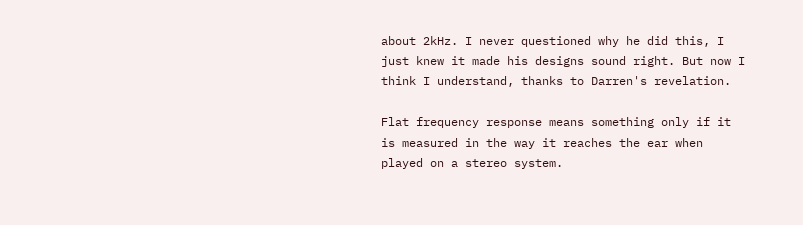about 2kHz. I never questioned why he did this, I just knew it made his designs sound right. But now I think I understand, thanks to Darren's revelation.

Flat frequency response means something only if it is measured in the way it reaches the ear when played on a stereo system.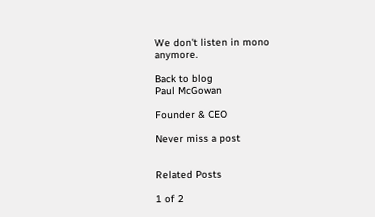We don't listen in mono anymore.

Back to blog
Paul McGowan

Founder & CEO

Never miss a post


Related Posts

1 of 2